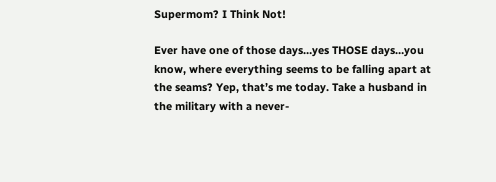Supermom? I Think Not!

Ever have one of those days…yes THOSE days…you know, where everything seems to be falling apart at the seams? Yep, that’s me today. Take a husband in the military with a never-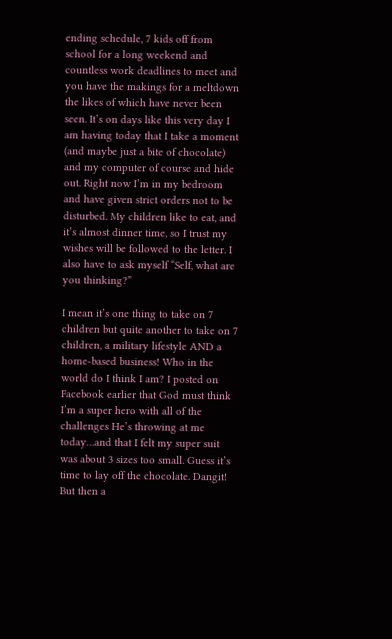ending schedule, 7 kids off from school for a long weekend and countless work deadlines to meet and you have the makings for a meltdown the likes of which have never been seen. It’s on days like this very day I am having today that I take a moment (and maybe just a bite of chocolate) and my computer of course and hide out. Right now I’m in my bedroom and have given strict orders not to be disturbed. My children like to eat, and it’s almost dinner time, so I trust my wishes will be followed to the letter. I also have to ask myself “Self, what are you thinking?”

I mean it’s one thing to take on 7 children but quite another to take on 7 children, a military lifestyle AND a home-based business! Who in the world do I think I am? I posted on Facebook earlier that God must think I’m a super hero with all of the challenges He’s throwing at me today…and that I felt my super suit was about 3 sizes too small. Guess it’s time to lay off the chocolate. Dangit!  But then a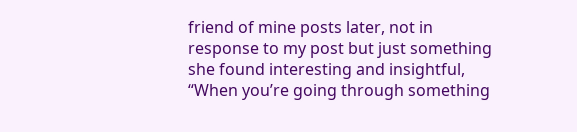friend of mine posts later, not in response to my post but just something she found interesting and insightful, “When you’re going through something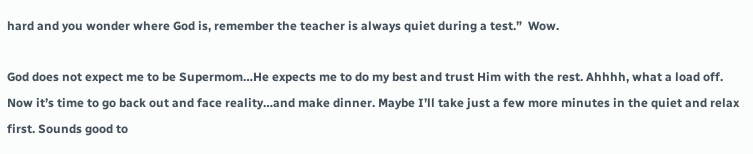hard and you wonder where God is, remember the teacher is always quiet during a test.”  Wow.

God does not expect me to be Supermom…He expects me to do my best and trust Him with the rest. Ahhhh, what a load off. Now it’s time to go back out and face reality…and make dinner. Maybe I’ll take just a few more minutes in the quiet and relax first. Sounds good to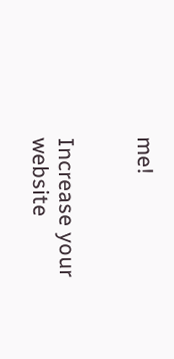me!


Increase your website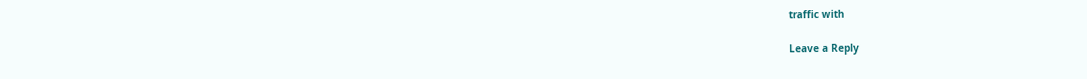traffic with

Leave a Reply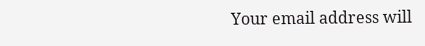Your email address will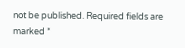not be published. Required fields are marked *